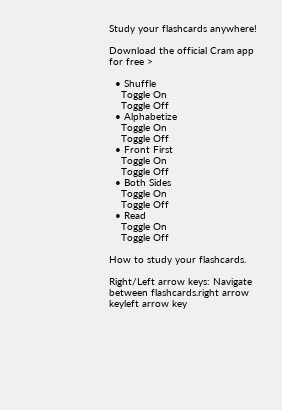Study your flashcards anywhere!

Download the official Cram app for free >

  • Shuffle
    Toggle On
    Toggle Off
  • Alphabetize
    Toggle On
    Toggle Off
  • Front First
    Toggle On
    Toggle Off
  • Both Sides
    Toggle On
    Toggle Off
  • Read
    Toggle On
    Toggle Off

How to study your flashcards.

Right/Left arrow keys: Navigate between flashcards.right arrow keyleft arrow key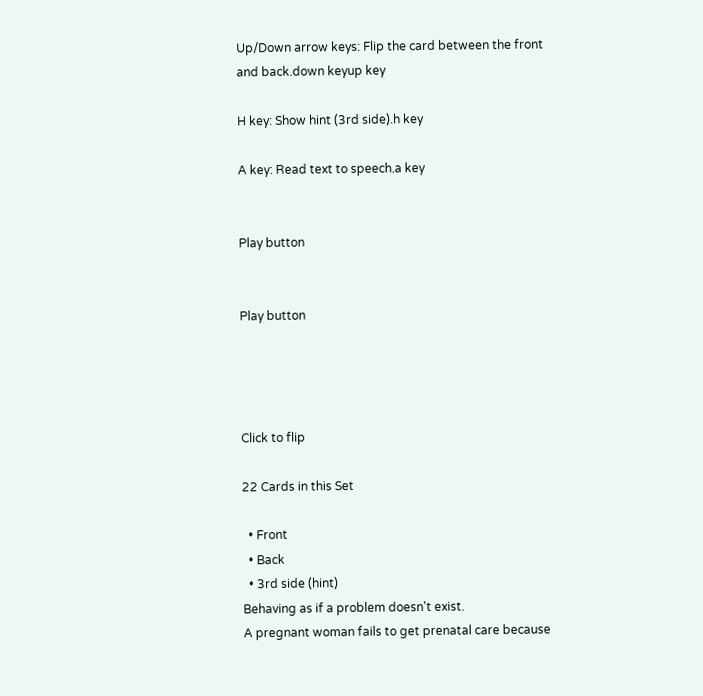Up/Down arrow keys: Flip the card between the front and back.down keyup key

H key: Show hint (3rd side).h key

A key: Read text to speech.a key


Play button


Play button




Click to flip

22 Cards in this Set

  • Front
  • Back
  • 3rd side (hint)
Behaving as if a problem doesn't exist.
A pregnant woman fails to get prenatal care because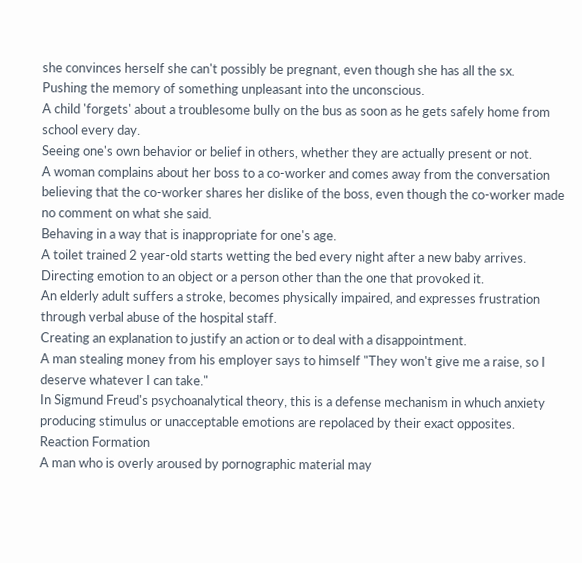she convinces herself she can't possibly be pregnant, even though she has all the sx.
Pushing the memory of something unpleasant into the unconscious.
A child 'forgets' about a troublesome bully on the bus as soon as he gets safely home from school every day.
Seeing one's own behavior or belief in others, whether they are actually present or not.
A woman complains about her boss to a co-worker and comes away from the conversation believing that the co-worker shares her dislike of the boss, even though the co-worker made no comment on what she said.
Behaving in a way that is inappropriate for one's age.
A toilet trained 2 year-old starts wetting the bed every night after a new baby arrives.
Directing emotion to an object or a person other than the one that provoked it.
An elderly adult suffers a stroke, becomes physically impaired, and expresses frustration through verbal abuse of the hospital staff.
Creating an explanation to justify an action or to deal with a disappointment.
A man stealing money from his employer says to himself "They won't give me a raise, so I deserve whatever I can take."
In Sigmund Freud's psychoanalytical theory, this is a defense mechanism in whuch anxiety producing stimulus or unacceptable emotions are repolaced by their exact opposites.
Reaction Formation
A man who is overly aroused by pornographic material may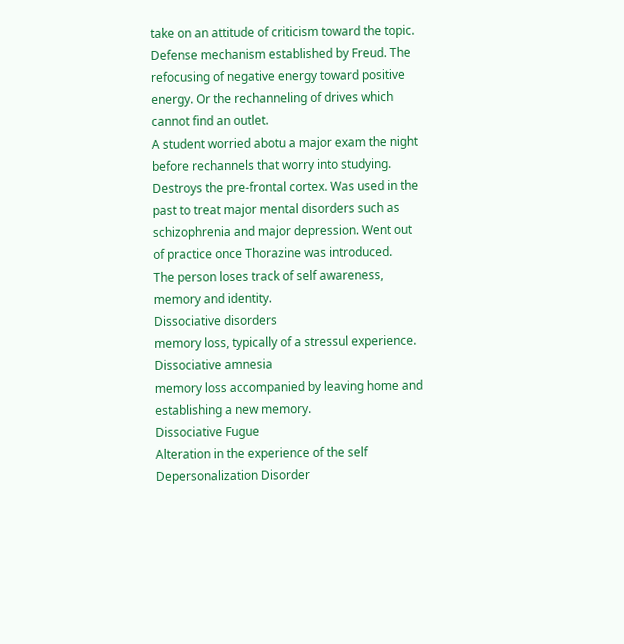take on an attitude of criticism toward the topic.
Defense mechanism established by Freud. The refocusing of negative energy toward positive energy. Or the rechanneling of drives which cannot find an outlet.
A student worried abotu a major exam the night before rechannels that worry into studying.
Destroys the pre-frontal cortex. Was used in the past to treat major mental disorders such as schizophrenia and major depression. Went out of practice once Thorazine was introduced.
The person loses track of self awareness, memory and identity.
Dissociative disorders
memory loss, typically of a stressul experience.
Dissociative amnesia
memory loss accompanied by leaving home and establishing a new memory.
Dissociative Fugue
Alteration in the experience of the self
Depersonalization Disorder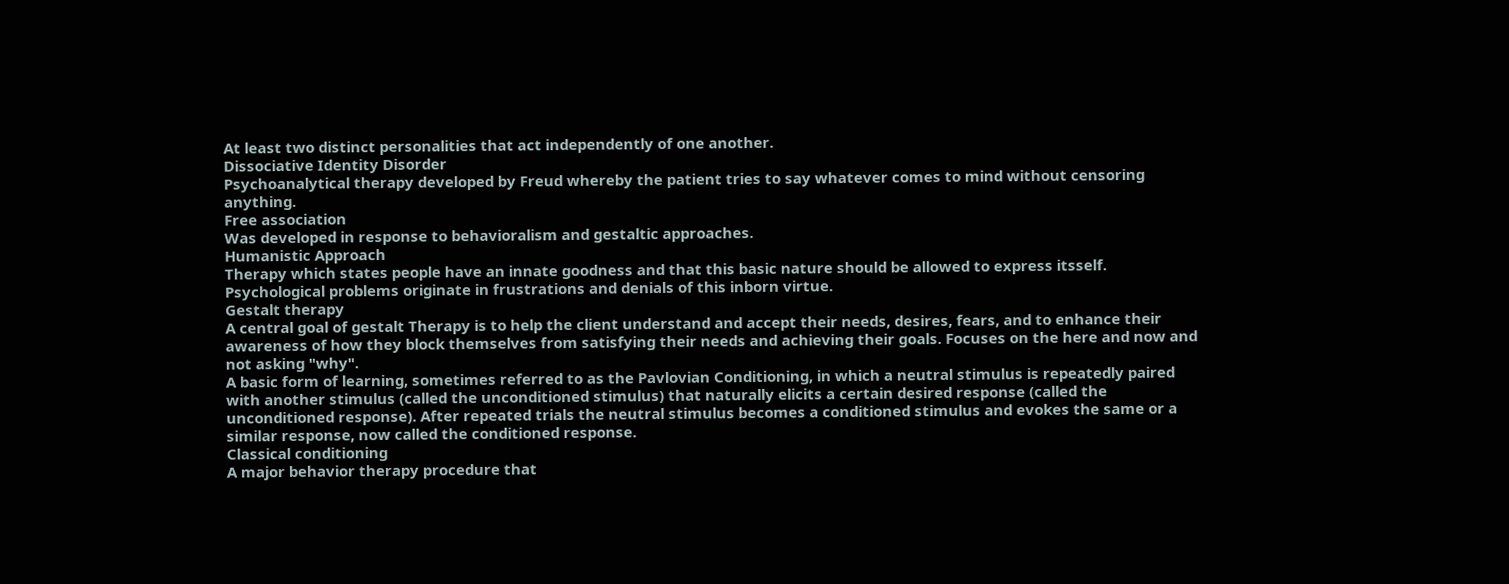At least two distinct personalities that act independently of one another.
Dissociative Identity Disorder
Psychoanalytical therapy developed by Freud whereby the patient tries to say whatever comes to mind without censoring anything.
Free association
Was developed in response to behavioralism and gestaltic approaches.
Humanistic Approach
Therapy which states people have an innate goodness and that this basic nature should be allowed to express itsself. Psychological problems originate in frustrations and denials of this inborn virtue.
Gestalt therapy
A central goal of gestalt Therapy is to help the client understand and accept their needs, desires, fears, and to enhance their awareness of how they block themselves from satisfying their needs and achieving their goals. Focuses on the here and now and not asking "why".
A basic form of learning, sometimes referred to as the Pavlovian Conditioning, in which a neutral stimulus is repeatedly paired with another stimulus (called the unconditioned stimulus) that naturally elicits a certain desired response (called the unconditioned response). After repeated trials the neutral stimulus becomes a conditioned stimulus and evokes the same or a similar response, now called the conditioned response.
Classical conditioning
A major behavior therapy procedure that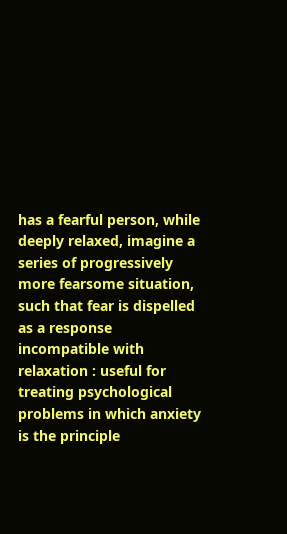has a fearful person, while deeply relaxed, imagine a series of progressively more fearsome situation, such that fear is dispelled as a response incompatible with relaxation : useful for treating psychological problems in which anxiety is the principle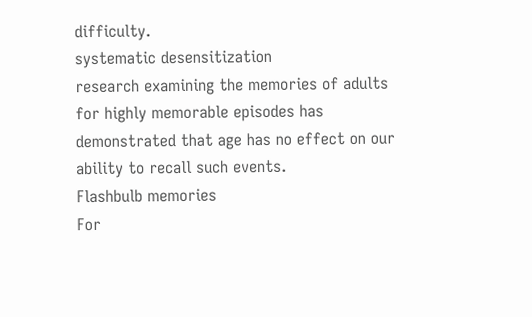difficulty.
systematic desensitization
research examining the memories of adults for highly memorable episodes has demonstrated that age has no effect on our ability to recall such events.
Flashbulb memories
For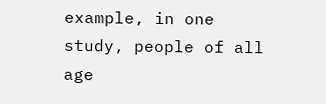example, in one study, people of all age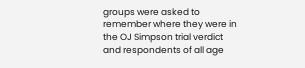groups were asked to remember where they were in the OJ Simpson trial verdict and respondents of all age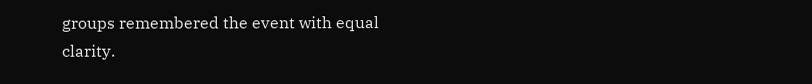groups remembered the event with equal clarity.